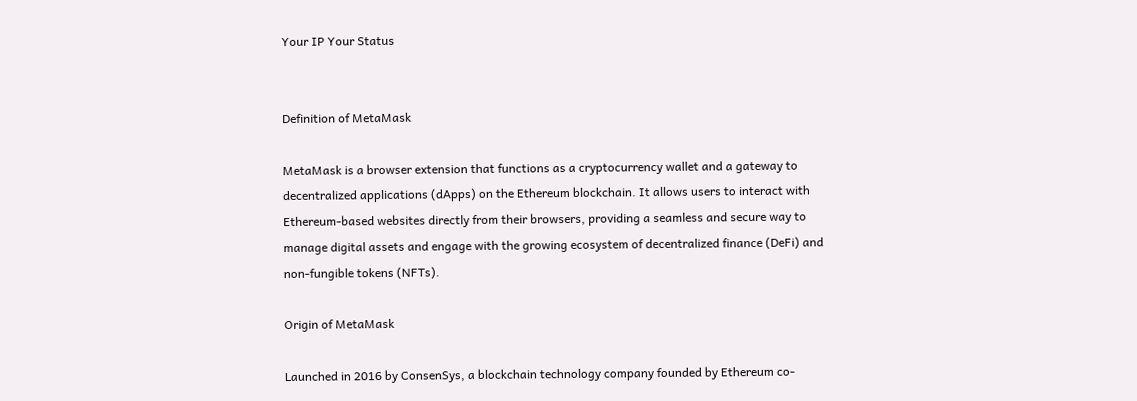Your IP Your Status


Definition of MetaMask

MetaMask is a browser extension that functions as a cryptocurrency wallet and a gateway to decentralized applications (dApps) on the Ethereum blockchain. It allows users to interact with Ethereum-based websites directly from their browsers, providing a seamless and secure way to manage digital assets and engage with the growing ecosystem of decentralized finance (DeFi) and non-fungible tokens (NFTs).

Origin of MetaMask

Launched in 2016 by ConsenSys, a blockchain technology company founded by Ethereum co-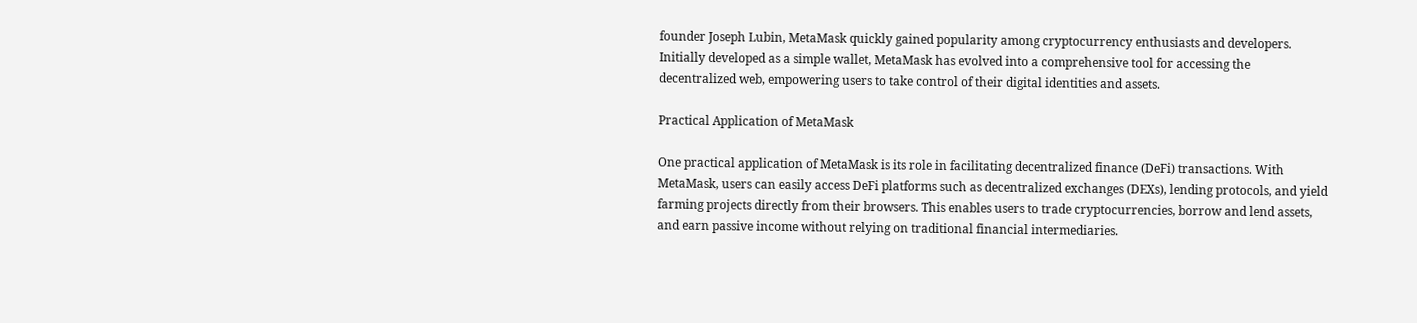founder Joseph Lubin, MetaMask quickly gained popularity among cryptocurrency enthusiasts and developers. Initially developed as a simple wallet, MetaMask has evolved into a comprehensive tool for accessing the decentralized web, empowering users to take control of their digital identities and assets.

Practical Application of MetaMask

One practical application of MetaMask is its role in facilitating decentralized finance (DeFi) transactions. With MetaMask, users can easily access DeFi platforms such as decentralized exchanges (DEXs), lending protocols, and yield farming projects directly from their browsers. This enables users to trade cryptocurrencies, borrow and lend assets, and earn passive income without relying on traditional financial intermediaries.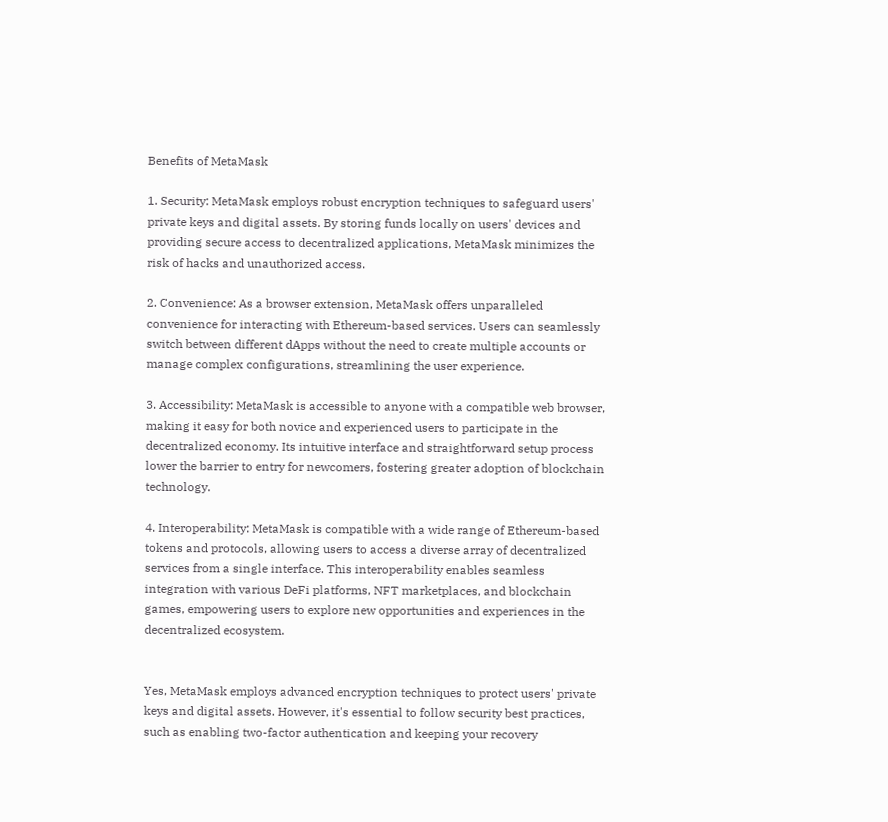Benefits of MetaMask

1. Security: MetaMask employs robust encryption techniques to safeguard users' private keys and digital assets. By storing funds locally on users' devices and providing secure access to decentralized applications, MetaMask minimizes the risk of hacks and unauthorized access.

2. Convenience: As a browser extension, MetaMask offers unparalleled convenience for interacting with Ethereum-based services. Users can seamlessly switch between different dApps without the need to create multiple accounts or manage complex configurations, streamlining the user experience.

3. Accessibility: MetaMask is accessible to anyone with a compatible web browser, making it easy for both novice and experienced users to participate in the decentralized economy. Its intuitive interface and straightforward setup process lower the barrier to entry for newcomers, fostering greater adoption of blockchain technology.

4. Interoperability: MetaMask is compatible with a wide range of Ethereum-based tokens and protocols, allowing users to access a diverse array of decentralized services from a single interface. This interoperability enables seamless integration with various DeFi platforms, NFT marketplaces, and blockchain games, empowering users to explore new opportunities and experiences in the decentralized ecosystem.


Yes, MetaMask employs advanced encryption techniques to protect users' private keys and digital assets. However, it's essential to follow security best practices, such as enabling two-factor authentication and keeping your recovery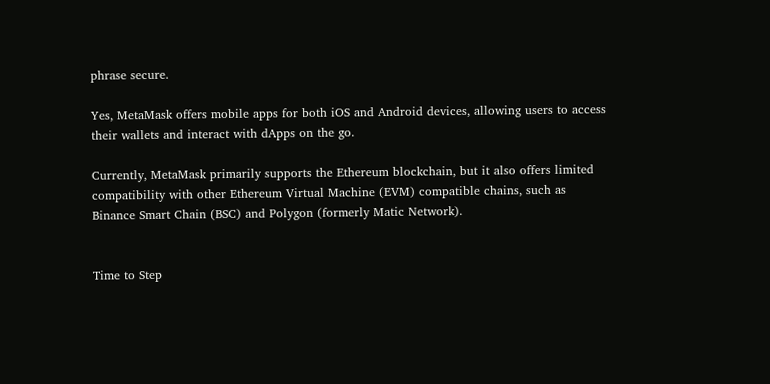phrase secure.

Yes, MetaMask offers mobile apps for both iOS and Android devices, allowing users to access their wallets and interact with dApps on the go.

Currently, MetaMask primarily supports the Ethereum blockchain, but it also offers limited compatibility with other Ethereum Virtual Machine (EVM) compatible chains, such as Binance Smart Chain (BSC) and Polygon (formerly Matic Network).


Time to Step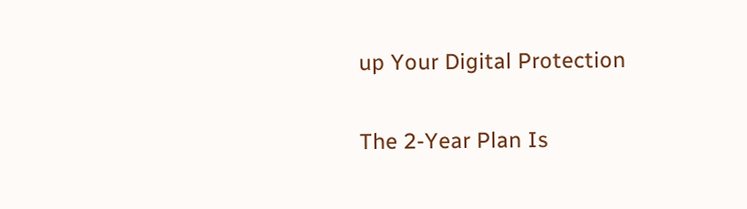up Your Digital Protection

The 2-Year Plan Is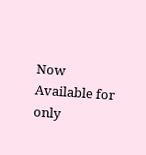Now
Available for only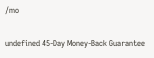/mo

undefined 45-Day Money-Back Guarantee